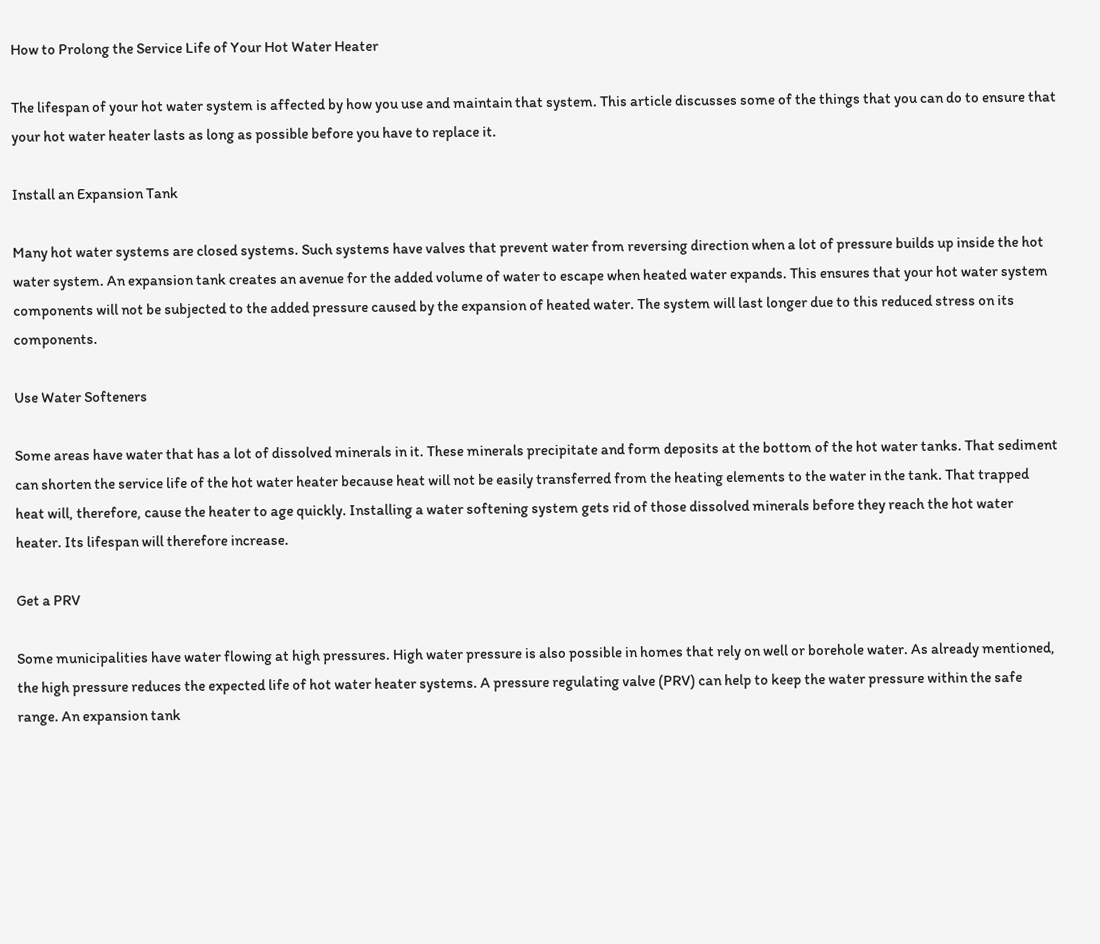How to Prolong the Service Life of Your Hot Water Heater

The lifespan of your hot water system is affected by how you use and maintain that system. This article discusses some of the things that you can do to ensure that your hot water heater lasts as long as possible before you have to replace it.

Install an Expansion Tank

Many hot water systems are closed systems. Such systems have valves that prevent water from reversing direction when a lot of pressure builds up inside the hot water system. An expansion tank creates an avenue for the added volume of water to escape when heated water expands. This ensures that your hot water system components will not be subjected to the added pressure caused by the expansion of heated water. The system will last longer due to this reduced stress on its components.

Use Water Softeners

Some areas have water that has a lot of dissolved minerals in it. These minerals precipitate and form deposits at the bottom of the hot water tanks. That sediment can shorten the service life of the hot water heater because heat will not be easily transferred from the heating elements to the water in the tank. That trapped heat will, therefore, cause the heater to age quickly. Installing a water softening system gets rid of those dissolved minerals before they reach the hot water heater. Its lifespan will therefore increase.

Get a PRV

Some municipalities have water flowing at high pressures. High water pressure is also possible in homes that rely on well or borehole water. As already mentioned, the high pressure reduces the expected life of hot water heater systems. A pressure regulating valve (PRV) can help to keep the water pressure within the safe range. An expansion tank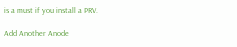is a must if you install a PRV.

Add Another Anode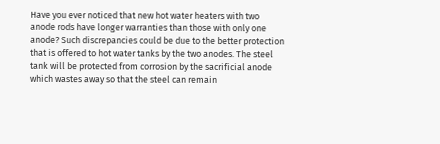Have you ever noticed that new hot water heaters with two anode rods have longer warranties than those with only one anode? Such discrepancies could be due to the better protection that is offered to hot water tanks by the two anodes. The steel tank will be protected from corrosion by the sacrificial anode which wastes away so that the steel can remain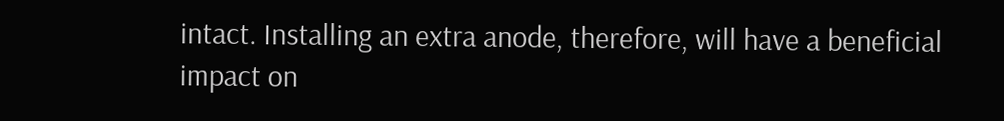intact. Installing an extra anode, therefore, will have a beneficial impact on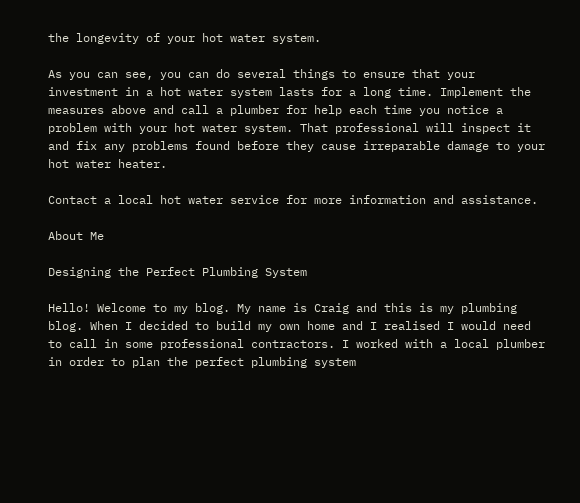the longevity of your hot water system.

As you can see, you can do several things to ensure that your investment in a hot water system lasts for a long time. Implement the measures above and call a plumber for help each time you notice a problem with your hot water system. That professional will inspect it and fix any problems found before they cause irreparable damage to your hot water heater.

Contact a local hot water service for more information and assistance.

About Me

Designing the Perfect Plumbing System

Hello! Welcome to my blog. My name is Craig and this is my plumbing blog. When I decided to build my own home and I realised I would need to call in some professional contractors. I worked with a local plumber in order to plan the perfect plumbing system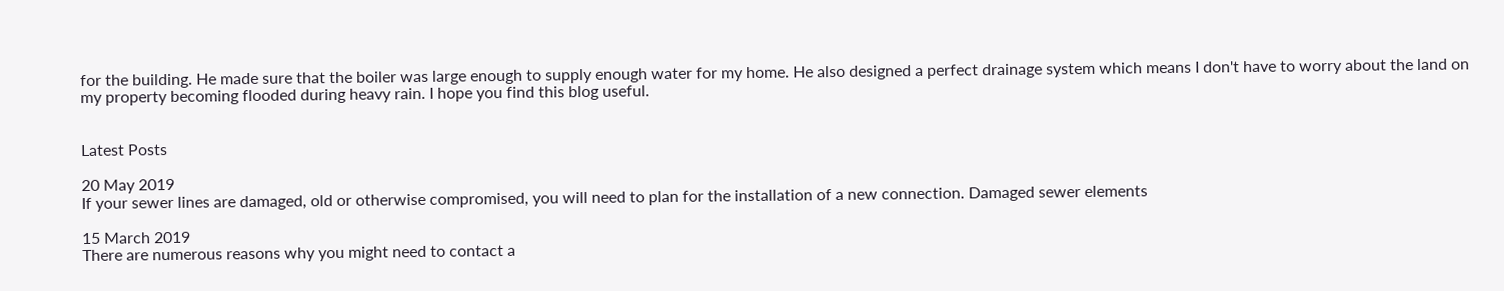for the building. He made sure that the boiler was large enough to supply enough water for my home. He also designed a perfect drainage system which means I don't have to worry about the land on my property becoming flooded during heavy rain. I hope you find this blog useful.


Latest Posts

20 May 2019
If your sewer lines are damaged, old or otherwise compromised, you will need to plan for the installation of a new connection. Damaged sewer elements

15 March 2019
There are numerous reasons why you might need to contact a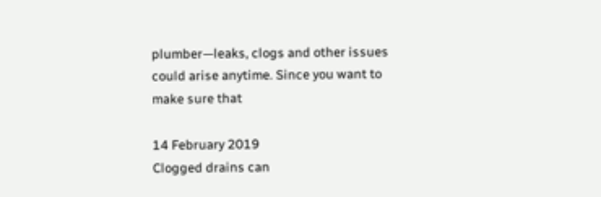plumber—leaks, clogs and other issues could arise anytime. Since you want to make sure that

14 February 2019
Clogged drains can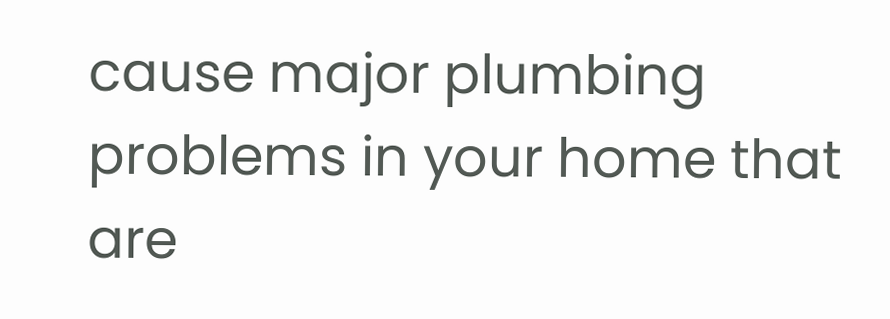cause major plumbing problems in your home that are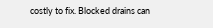costly to fix. Blocked drains can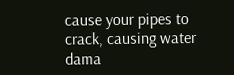cause your pipes to crack, causing water dama